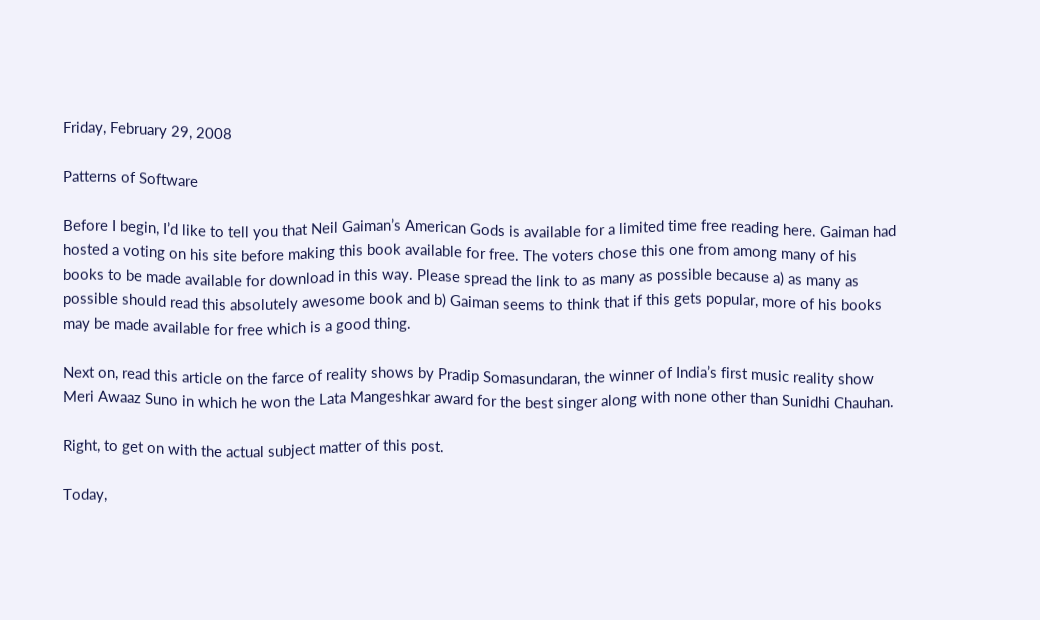Friday, February 29, 2008

Patterns of Software

Before I begin, I’d like to tell you that Neil Gaiman’s American Gods is available for a limited time free reading here. Gaiman had hosted a voting on his site before making this book available for free. The voters chose this one from among many of his books to be made available for download in this way. Please spread the link to as many as possible because a) as many as possible should read this absolutely awesome book and b) Gaiman seems to think that if this gets popular, more of his books may be made available for free which is a good thing.

Next on, read this article on the farce of reality shows by Pradip Somasundaran, the winner of India’s first music reality show Meri Awaaz Suno in which he won the Lata Mangeshkar award for the best singer along with none other than Sunidhi Chauhan.

Right, to get on with the actual subject matter of this post.

Today,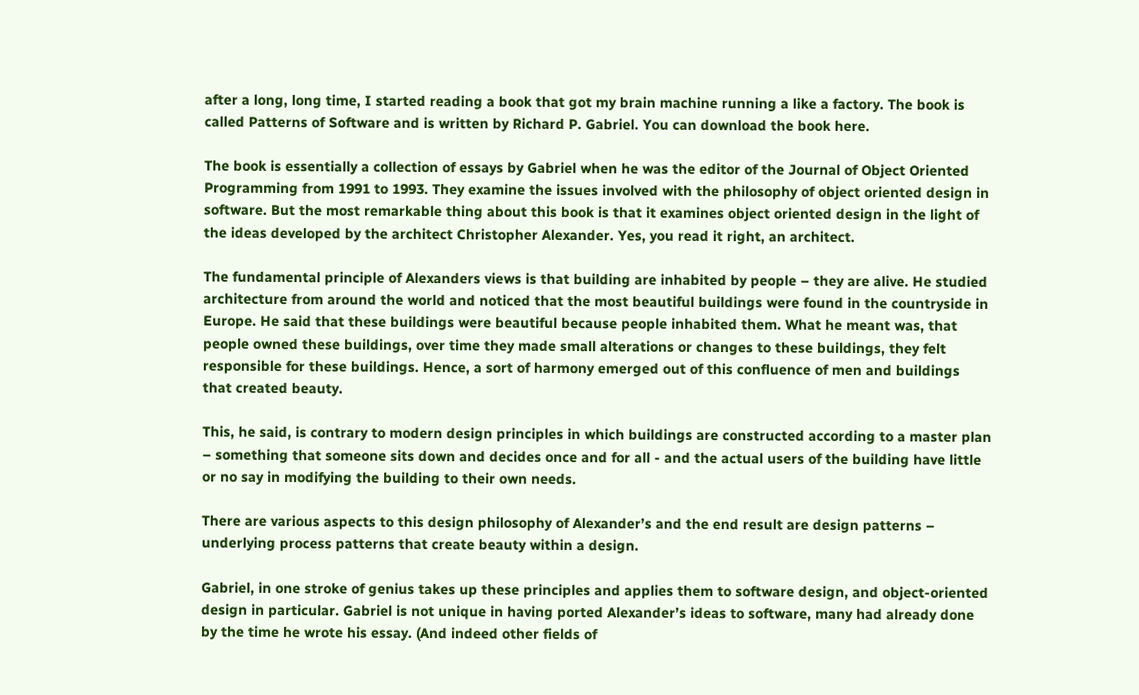after a long, long time, I started reading a book that got my brain machine running a like a factory. The book is called Patterns of Software and is written by Richard P. Gabriel. You can download the book here.

The book is essentially a collection of essays by Gabriel when he was the editor of the Journal of Object Oriented Programming from 1991 to 1993. They examine the issues involved with the philosophy of object oriented design in software. But the most remarkable thing about this book is that it examines object oriented design in the light of the ideas developed by the architect Christopher Alexander. Yes, you read it right, an architect.

The fundamental principle of Alexanders views is that building are inhabited by people – they are alive. He studied architecture from around the world and noticed that the most beautiful buildings were found in the countryside in Europe. He said that these buildings were beautiful because people inhabited them. What he meant was, that people owned these buildings, over time they made small alterations or changes to these buildings, they felt responsible for these buildings. Hence, a sort of harmony emerged out of this confluence of men and buildings that created beauty.

This, he said, is contrary to modern design principles in which buildings are constructed according to a master plan – something that someone sits down and decides once and for all - and the actual users of the building have little or no say in modifying the building to their own needs.

There are various aspects to this design philosophy of Alexander’s and the end result are design patterns – underlying process patterns that create beauty within a design.

Gabriel, in one stroke of genius takes up these principles and applies them to software design, and object-oriented design in particular. Gabriel is not unique in having ported Alexander’s ideas to software, many had already done by the time he wrote his essay. (And indeed other fields of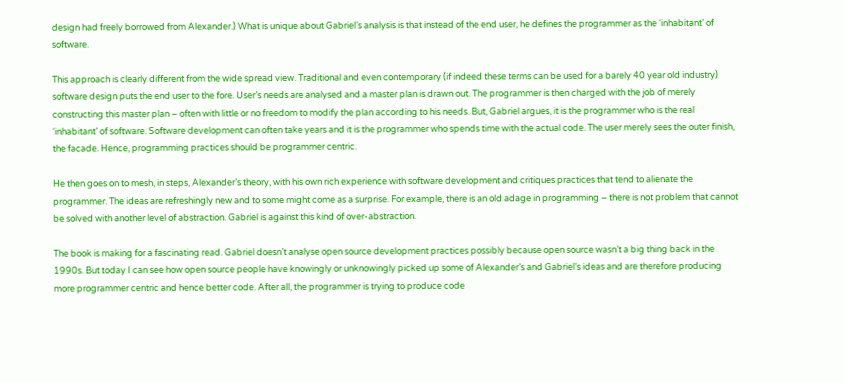design had freely borrowed from Alexander.) What is unique about Gabriel’s analysis is that instead of the end user, he defines the programmer as the ‘inhabitant’ of software.

This approach is clearly different from the wide spread view. Traditional and even contemporary (if indeed these terms can be used for a barely 40 year old industry) software design puts the end user to the fore. User’s needs are analysed and a master plan is drawn out. The programmer is then charged with the job of merely constructing this master plan – often with little or no freedom to modify the plan according to his needs. But, Gabriel argues, it is the programmer who is the real ‘inhabitant’ of software. Software development can often take years and it is the programmer who spends time with the actual code. The user merely sees the outer finish, the facade. Hence, programming practices should be programmer centric.

He then goes on to mesh, in steps, Alexander’s theory, with his own rich experience with software development and critiques practices that tend to alienate the programmer. The ideas are refreshingly new and to some might come as a surprise. For example, there is an old adage in programming – there is not problem that cannot be solved with another level of abstraction. Gabriel is against this kind of over-abstraction.

The book is making for a fascinating read. Gabriel doesn’t analyse open source development practices possibly because open source wasn’t a big thing back in the 1990s. But today I can see how open source people have knowingly or unknowingly picked up some of Alexander’s and Gabriel’s ideas and are therefore producing more programmer centric and hence better code. After all, the programmer is trying to produce code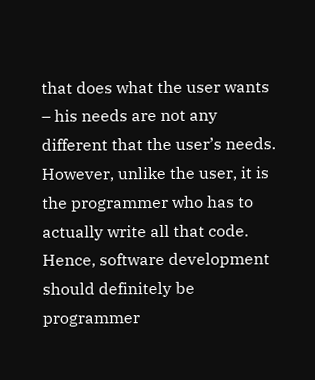that does what the user wants – his needs are not any different that the user’s needs. However, unlike the user, it is the programmer who has to actually write all that code. Hence, software development should definitely be programmer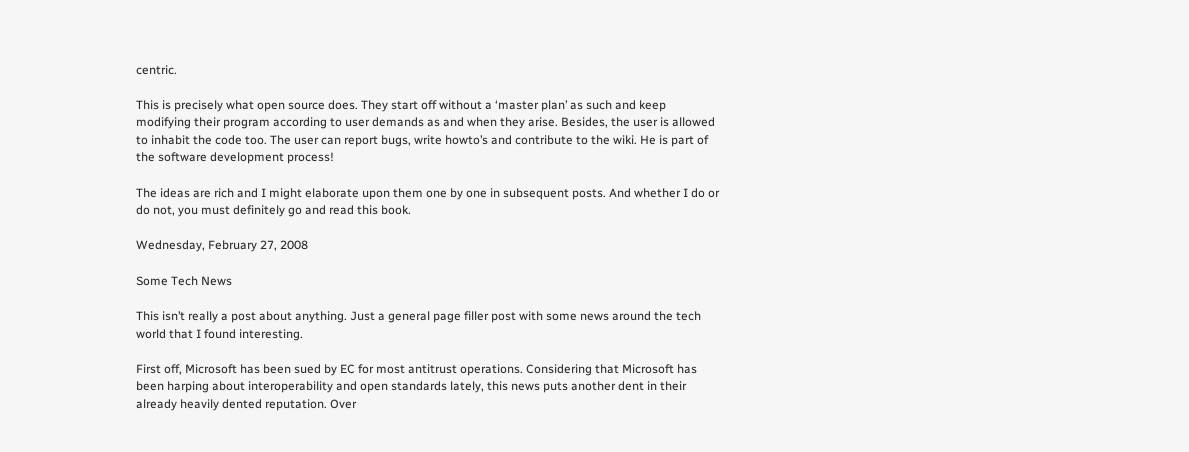centric.

This is precisely what open source does. They start off without a ‘master plan’ as such and keep modifying their program according to user demands as and when they arise. Besides, the user is allowed to inhabit the code too. The user can report bugs, write howto’s and contribute to the wiki. He is part of the software development process!

The ideas are rich and I might elaborate upon them one by one in subsequent posts. And whether I do or do not, you must definitely go and read this book.

Wednesday, February 27, 2008

Some Tech News

This isn’t really a post about anything. Just a general page filler post with some news around the tech world that I found interesting.

First off, Microsoft has been sued by EC for most antitrust operations. Considering that Microsoft has been harping about interoperability and open standards lately, this news puts another dent in their already heavily dented reputation. Over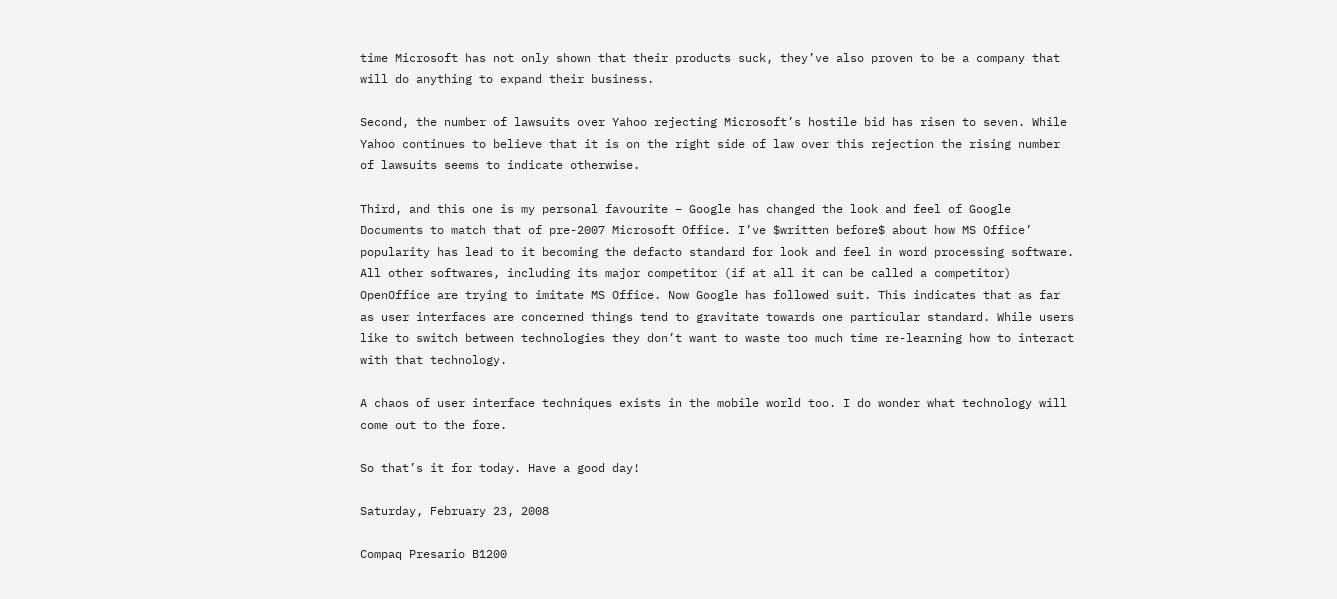time Microsoft has not only shown that their products suck, they’ve also proven to be a company that will do anything to expand their business.

Second, the number of lawsuits over Yahoo rejecting Microsoft’s hostile bid has risen to seven. While Yahoo continues to believe that it is on the right side of law over this rejection the rising number of lawsuits seems to indicate otherwise.

Third, and this one is my personal favourite – Google has changed the look and feel of Google Documents to match that of pre-2007 Microsoft Office. I’ve $written before$ about how MS Office’ popularity has lead to it becoming the defacto standard for look and feel in word processing software. All other softwares, including its major competitor (if at all it can be called a competitor) OpenOffice are trying to imitate MS Office. Now Google has followed suit. This indicates that as far as user interfaces are concerned things tend to gravitate towards one particular standard. While users like to switch between technologies they don’t want to waste too much time re-learning how to interact with that technology.

A chaos of user interface techniques exists in the mobile world too. I do wonder what technology will come out to the fore.

So that’s it for today. Have a good day!

Saturday, February 23, 2008

Compaq Presario B1200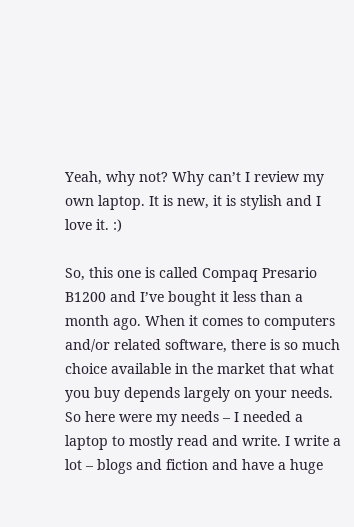Yeah, why not? Why can’t I review my own laptop. It is new, it is stylish and I love it. :)

So, this one is called Compaq Presario B1200 and I’ve bought it less than a month ago. When it comes to computers and/or related software, there is so much choice available in the market that what you buy depends largely on your needs. So here were my needs – I needed a laptop to mostly read and write. I write a lot – blogs and fiction and have a huge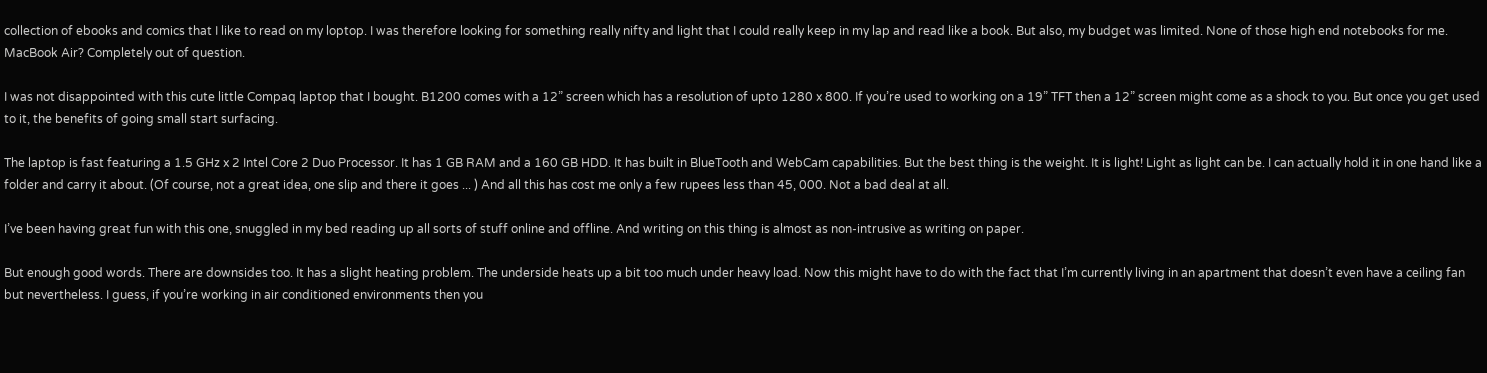collection of ebooks and comics that I like to read on my loptop. I was therefore looking for something really nifty and light that I could really keep in my lap and read like a book. But also, my budget was limited. None of those high end notebooks for me. MacBook Air? Completely out of question.

I was not disappointed with this cute little Compaq laptop that I bought. B1200 comes with a 12” screen which has a resolution of upto 1280 x 800. If you’re used to working on a 19” TFT then a 12” screen might come as a shock to you. But once you get used to it, the benefits of going small start surfacing.

The laptop is fast featuring a 1.5 GHz x 2 Intel Core 2 Duo Processor. It has 1 GB RAM and a 160 GB HDD. It has built in BlueTooth and WebCam capabilities. But the best thing is the weight. It is light! Light as light can be. I can actually hold it in one hand like a folder and carry it about. (Of course, not a great idea, one slip and there it goes ... ) And all this has cost me only a few rupees less than 45, 000. Not a bad deal at all.

I’ve been having great fun with this one, snuggled in my bed reading up all sorts of stuff online and offline. And writing on this thing is almost as non-intrusive as writing on paper.

But enough good words. There are downsides too. It has a slight heating problem. The underside heats up a bit too much under heavy load. Now this might have to do with the fact that I’m currently living in an apartment that doesn’t even have a ceiling fan but nevertheless. I guess, if you’re working in air conditioned environments then you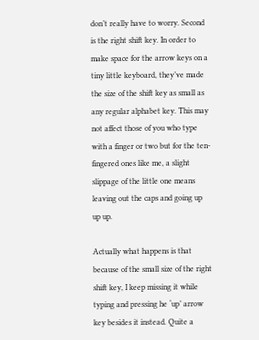don’t really have to worry. Second is the right shift key. In order to make space for the arrow keys on a tiny little keyboard, they’ve made the size of the shift key as small as any regular alphabet key. This may not affect those of you who type with a finger or two but for the ten-fingered ones like me, a slight slippage of the little one means leaving out the caps and going up up up.

Actually what happens is that because of the small size of the right shift key, I keep missing it while typing and pressing he ‘up’ arrow key besides it instead. Quite a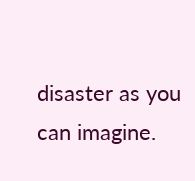disaster as you can imagine.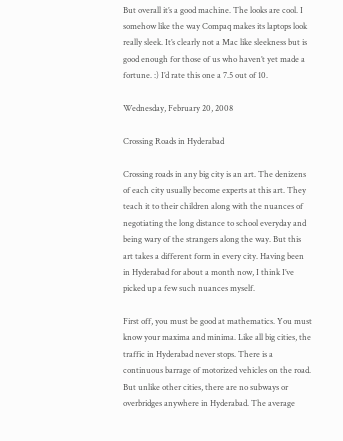But overall it’s a good machine. The looks are cool. I somehow like the way Compaq makes its laptops look really sleek. It’s clearly not a Mac like sleekness but is good enough for those of us who haven’t yet made a fortune. :) I’d rate this one a 7.5 out of 10.

Wednesday, February 20, 2008

Crossing Roads in Hyderabad

Crossing roads in any big city is an art. The denizens of each city usually become experts at this art. They teach it to their children along with the nuances of negotiating the long distance to school everyday and being wary of the strangers along the way. But this art takes a different form in every city. Having been in Hyderabad for about a month now, I think I’ve picked up a few such nuances myself.

First off, you must be good at mathematics. You must know your maxima and minima. Like all big cities, the traffic in Hyderabad never stops. There is a continuous barrage of motorized vehicles on the road. But unlike other cities, there are no subways or overbridges anywhere in Hyderabad. The average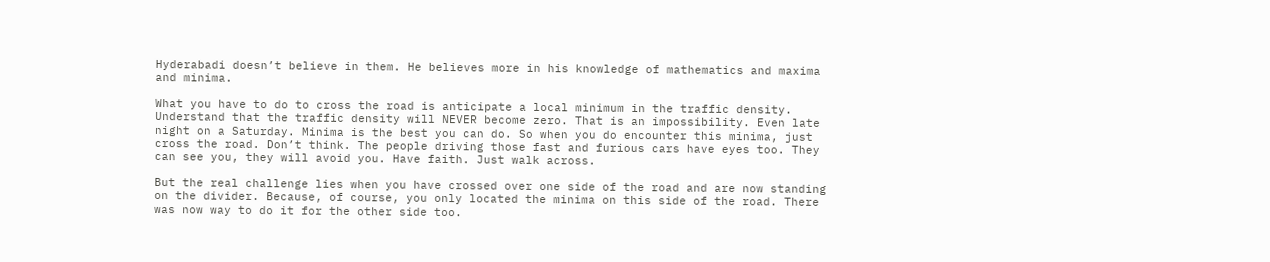Hyderabadi doesn’t believe in them. He believes more in his knowledge of mathematics and maxima and minima.

What you have to do to cross the road is anticipate a local minimum in the traffic density. Understand that the traffic density will NEVER become zero. That is an impossibility. Even late night on a Saturday. Minima is the best you can do. So when you do encounter this minima, just cross the road. Don’t think. The people driving those fast and furious cars have eyes too. They can see you, they will avoid you. Have faith. Just walk across.

But the real challenge lies when you have crossed over one side of the road and are now standing on the divider. Because, of course, you only located the minima on this side of the road. There was now way to do it for the other side too.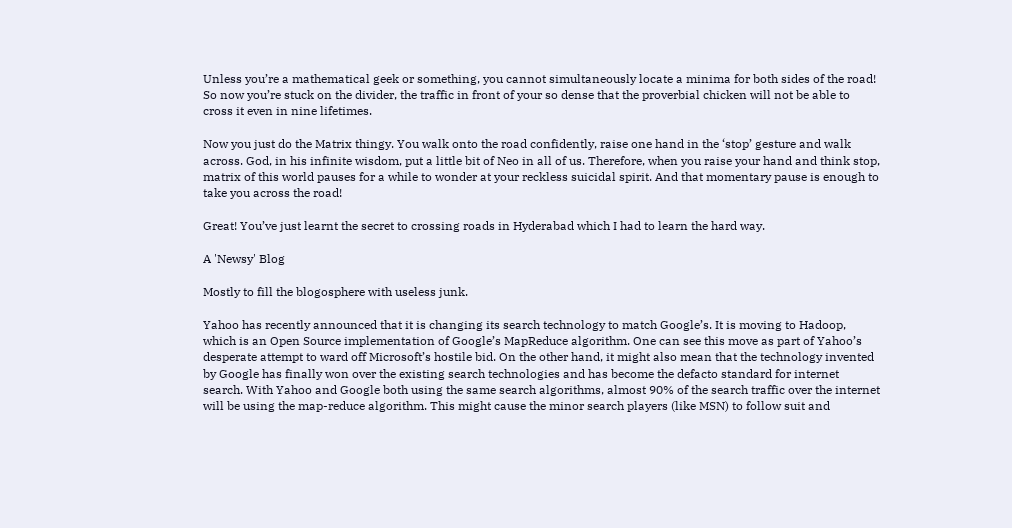Unless you’re a mathematical geek or something, you cannot simultaneously locate a minima for both sides of the road! So now you’re stuck on the divider, the traffic in front of your so dense that the proverbial chicken will not be able to cross it even in nine lifetimes.

Now you just do the Matrix thingy. You walk onto the road confidently, raise one hand in the ‘stop’ gesture and walk across. God, in his infinite wisdom, put a little bit of Neo in all of us. Therefore, when you raise your hand and think stop, matrix of this world pauses for a while to wonder at your reckless suicidal spirit. And that momentary pause is enough to take you across the road!

Great! You’ve just learnt the secret to crossing roads in Hyderabad which I had to learn the hard way.

A 'Newsy' Blog

Mostly to fill the blogosphere with useless junk.

Yahoo has recently announced that it is changing its search technology to match Google’s. It is moving to Hadoop, which is an Open Source implementation of Google’s MapReduce algorithm. One can see this move as part of Yahoo’s desperate attempt to ward off Microsoft’s hostile bid. On the other hand, it might also mean that the technology invented by Google has finally won over the existing search technologies and has become the defacto standard for internet search. With Yahoo and Google both using the same search algorithms, almost 90% of the search traffic over the internet will be using the map-reduce algorithm. This might cause the minor search players (like MSN) to follow suit and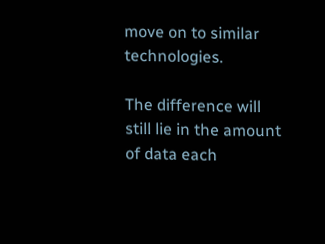move on to similar technologies.

The difference will still lie in the amount of data each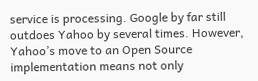service is processing. Google by far still outdoes Yahoo by several times. However, Yahoo’s move to an Open Source implementation means not only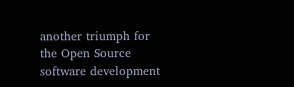another triumph for the Open Source software development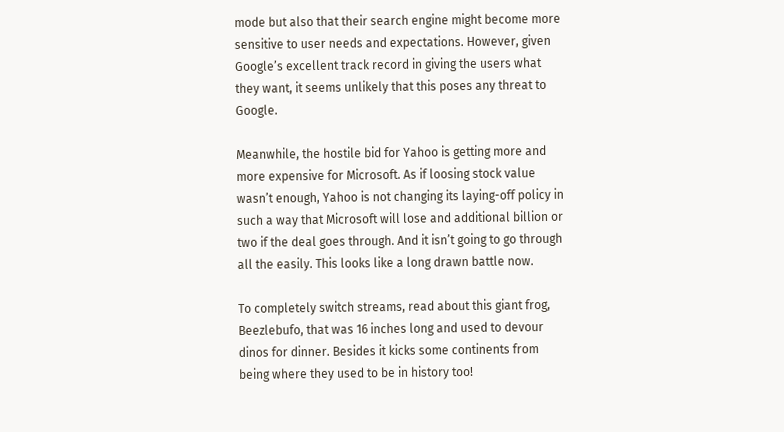mode but also that their search engine might become more sensitive to user needs and expectations. However, given Google’s excellent track record in giving the users what they want, it seems unlikely that this poses any threat to Google.

Meanwhile, the hostile bid for Yahoo is getting more and more expensive for Microsoft. As if loosing stock value wasn’t enough, Yahoo is not changing its laying-off policy in such a way that Microsoft will lose and additional billion or two if the deal goes through. And it isn’t going to go through all the easily. This looks like a long drawn battle now.

To completely switch streams, read about this giant frog, Beezlebufo, that was 16 inches long and used to devour dinos for dinner. Besides it kicks some continents from being where they used to be in history too!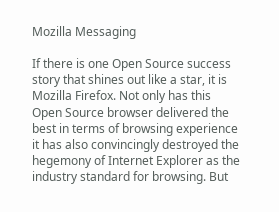Mozilla Messaging

If there is one Open Source success story that shines out like a star, it is Mozilla Firefox. Not only has this Open Source browser delivered the best in terms of browsing experience it has also convincingly destroyed the hegemony of Internet Explorer as the industry standard for browsing. But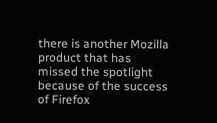there is another Mozilla product that has missed the spotlight because of the success of Firefox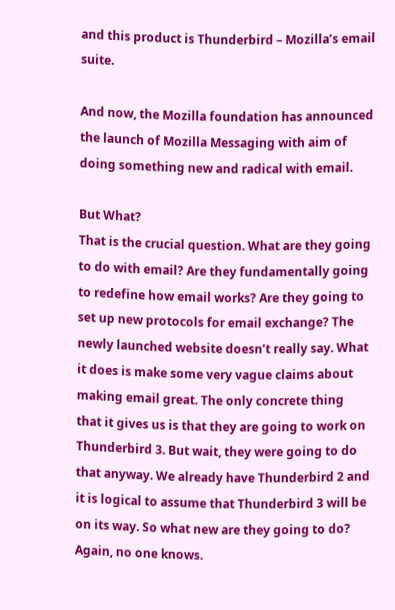and this product is Thunderbird – Mozilla’s email suite.

And now, the Mozilla foundation has announced the launch of Mozilla Messaging with aim of doing something new and radical with email.

But What?
That is the crucial question. What are they going to do with email? Are they fundamentally going to redefine how email works? Are they going to set up new protocols for email exchange? The newly launched website doesn’t really say. What it does is make some very vague claims about making email great. The only concrete thing that it gives us is that they are going to work on Thunderbird 3. But wait, they were going to do that anyway. We already have Thunderbird 2 and it is logical to assume that Thunderbird 3 will be on its way. So what new are they going to do? Again, no one knows.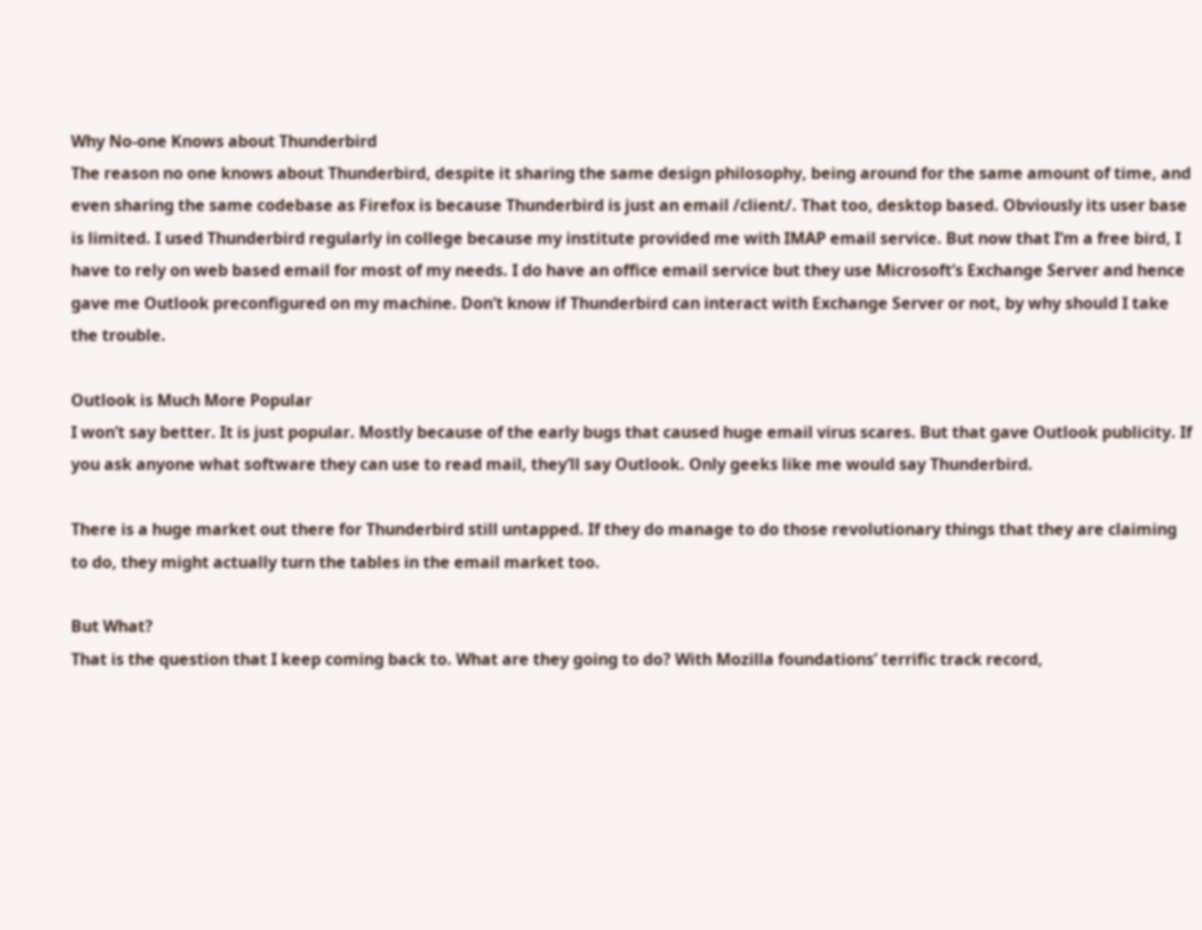Why No-one Knows about Thunderbird
The reason no one knows about Thunderbird, despite it sharing the same design philosophy, being around for the same amount of time, and even sharing the same codebase as Firefox is because Thunderbird is just an email /client/. That too, desktop based. Obviously its user base is limited. I used Thunderbird regularly in college because my institute provided me with IMAP email service. But now that I’m a free bird, I have to rely on web based email for most of my needs. I do have an office email service but they use Microsoft’s Exchange Server and hence gave me Outlook preconfigured on my machine. Don’t know if Thunderbird can interact with Exchange Server or not, by why should I take the trouble.

Outlook is Much More Popular
I won’t say better. It is just popular. Mostly because of the early bugs that caused huge email virus scares. But that gave Outlook publicity. If you ask anyone what software they can use to read mail, they’ll say Outlook. Only geeks like me would say Thunderbird.

There is a huge market out there for Thunderbird still untapped. If they do manage to do those revolutionary things that they are claiming to do, they might actually turn the tables in the email market too.

But What?
That is the question that I keep coming back to. What are they going to do? With Mozilla foundations’ terrific track record,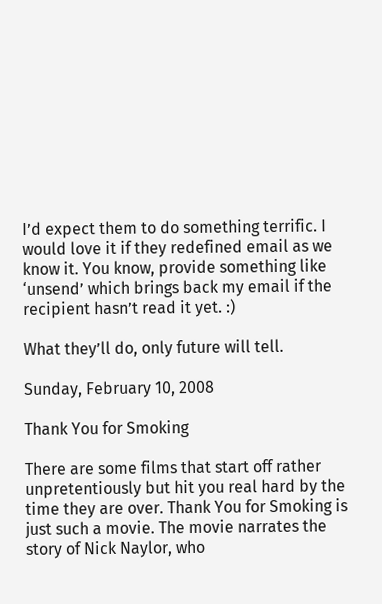I’d expect them to do something terrific. I would love it if they redefined email as we know it. You know, provide something like ‘unsend’ which brings back my email if the recipient hasn’t read it yet. :)

What they’ll do, only future will tell.

Sunday, February 10, 2008

Thank You for Smoking

There are some films that start off rather unpretentiously but hit you real hard by the time they are over. Thank You for Smoking is just such a movie. The movie narrates the story of Nick Naylor, who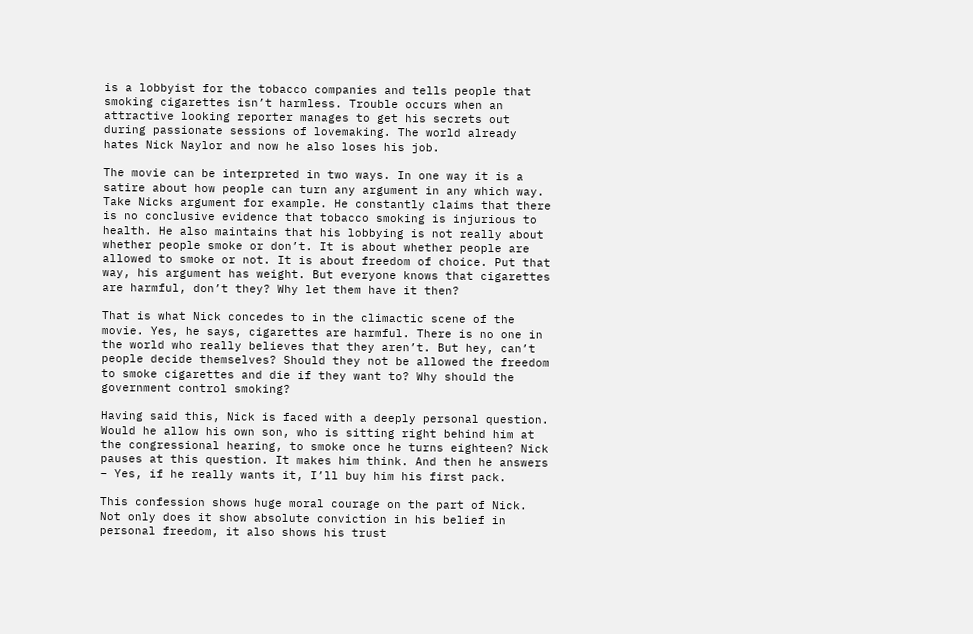is a lobbyist for the tobacco companies and tells people that smoking cigarettes isn’t harmless. Trouble occurs when an attractive looking reporter manages to get his secrets out during passionate sessions of lovemaking. The world already hates Nick Naylor and now he also loses his job.

The movie can be interpreted in two ways. In one way it is a satire about how people can turn any argument in any which way. Take Nicks argument for example. He constantly claims that there is no conclusive evidence that tobacco smoking is injurious to health. He also maintains that his lobbying is not really about whether people smoke or don’t. It is about whether people are allowed to smoke or not. It is about freedom of choice. Put that way, his argument has weight. But everyone knows that cigarettes are harmful, don’t they? Why let them have it then?

That is what Nick concedes to in the climactic scene of the movie. Yes, he says, cigarettes are harmful. There is no one in the world who really believes that they aren’t. But hey, can’t people decide themselves? Should they not be allowed the freedom to smoke cigarettes and die if they want to? Why should the government control smoking?

Having said this, Nick is faced with a deeply personal question. Would he allow his own son, who is sitting right behind him at the congressional hearing, to smoke once he turns eighteen? Nick pauses at this question. It makes him think. And then he answers – Yes, if he really wants it, I’ll buy him his first pack.

This confession shows huge moral courage on the part of Nick. Not only does it show absolute conviction in his belief in personal freedom, it also shows his trust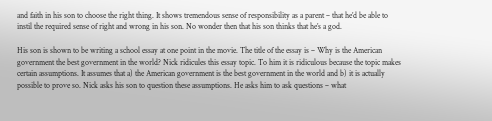and faith in his son to choose the right thing. It shows tremendous sense of responsibility as a parent – that he’d be able to instil the required sense of right and wrong in his son. No wonder then that his son thinks that he’s a god.

His son is shown to be writing a school essay at one point in the movie. The title of the essay is – Why is the American government the best government in the world? Nick ridicules this essay topic. To him it is ridiculous because the topic makes certain assumptions. It assumes that a) the American government is the best government in the world and b) it is actually possible to prove so. Nick asks his son to question these assumptions. He asks him to ask questions – what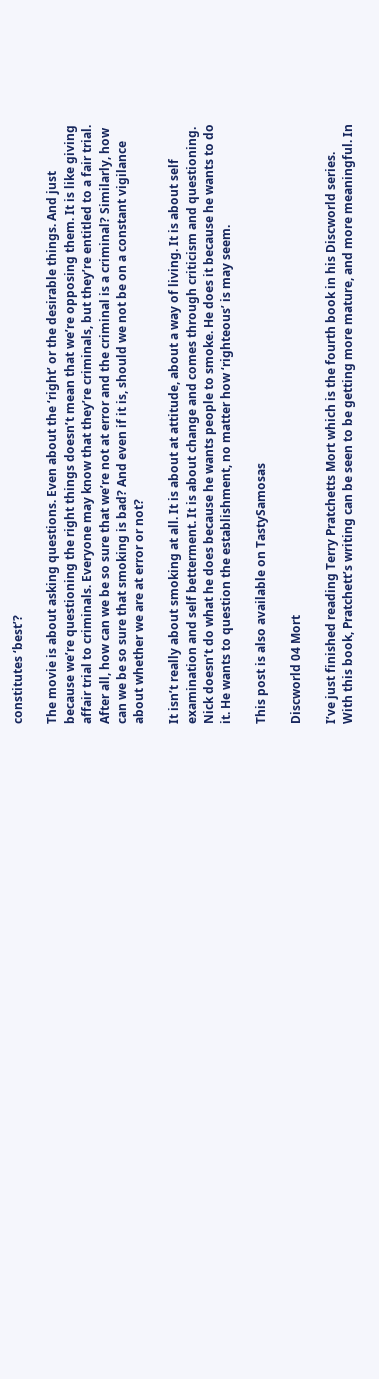constitutes ‘best’?

The movie is about asking questions. Even about the ‘right’ or the desirable things. And just because we’re questioning the right things doesn’t mean that we’re opposing them. It is like giving affair trial to criminals. Everyone may know that they’re criminals, but they’re entitled to a fair trial. After all, how can we be so sure that we’re not at error and the criminal is a criminal? Similarly, how can we be so sure that smoking is bad? And even if it is, should we not be on a constant vigilance about whether we are at error or not?

It isn’t really about smoking at all. It is about at attitude, about a way of living. It is about self examination and self betterment. It is about change and comes through criticism and questioning. Nick doesn’t do what he does because he wants people to smoke. He does it because he wants to do it. He wants to question the establishment, no matter how ‘righteous’ is may seem.

This post is also available on TastySamosas

Discworld 04 Mort

I’ve just finished reading Terry Pratchetts Mort which is the fourth book in his Discworld series. With this book, Pratchett’s writing can be seen to be getting more mature, and more meaningful. In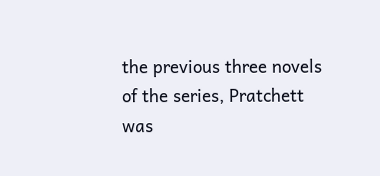the previous three novels of the series, Pratchett was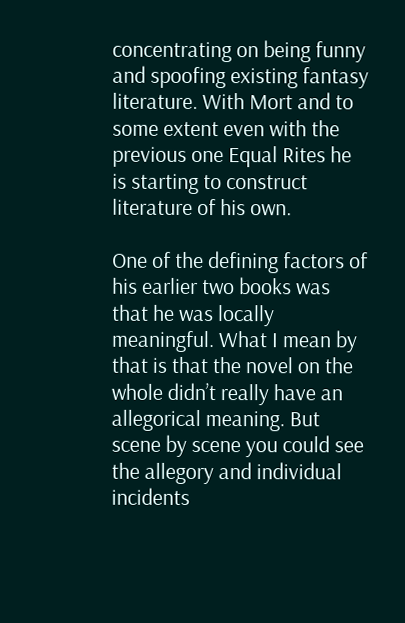concentrating on being funny and spoofing existing fantasy literature. With Mort and to some extent even with the previous one Equal Rites he is starting to construct literature of his own.

One of the defining factors of his earlier two books was that he was locally meaningful. What I mean by that is that the novel on the whole didn’t really have an allegorical meaning. But scene by scene you could see the allegory and individual incidents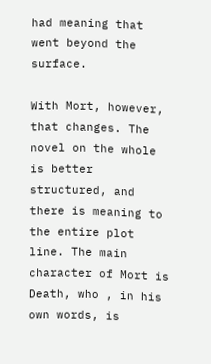had meaning that went beyond the surface.

With Mort, however, that changes. The novel on the whole is better structured, and there is meaning to the entire plot line. The main character of Mort is Death, who , in his own words, is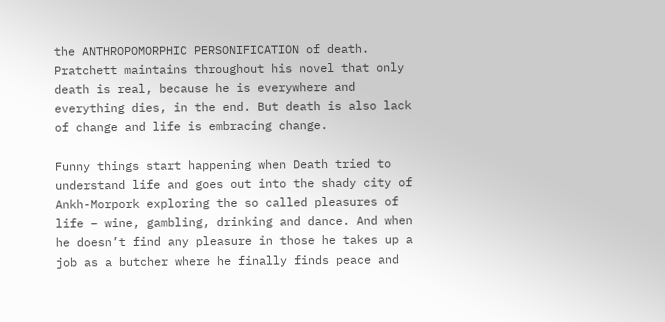the ANTHROPOMORPHIC PERSONIFICATION of death. Pratchett maintains throughout his novel that only death is real, because he is everywhere and everything dies, in the end. But death is also lack of change and life is embracing change.

Funny things start happening when Death tried to understand life and goes out into the shady city of Ankh-Morpork exploring the so called pleasures of life – wine, gambling, drinking and dance. And when he doesn’t find any pleasure in those he takes up a job as a butcher where he finally finds peace and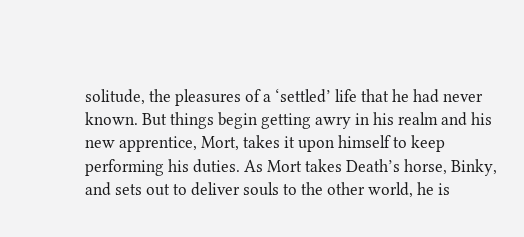solitude, the pleasures of a ‘settled’ life that he had never known. But things begin getting awry in his realm and his new apprentice, Mort, takes it upon himself to keep performing his duties. As Mort takes Death’s horse, Binky, and sets out to deliver souls to the other world, he is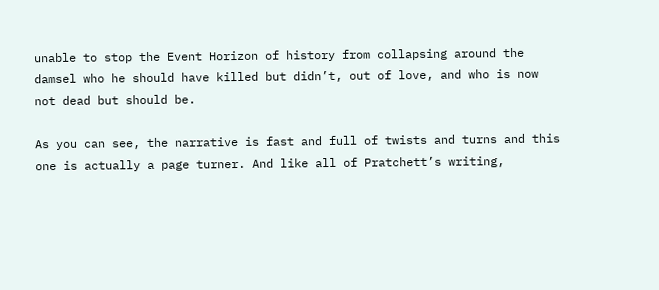unable to stop the Event Horizon of history from collapsing around the damsel who he should have killed but didn’t, out of love, and who is now not dead but should be.

As you can see, the narrative is fast and full of twists and turns and this one is actually a page turner. And like all of Pratchett’s writing,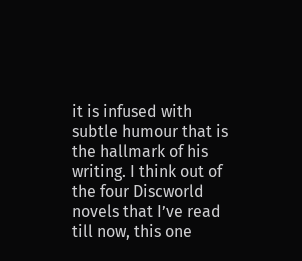it is infused with subtle humour that is the hallmark of his writing. I think out of the four Discworld novels that I’ve read till now, this one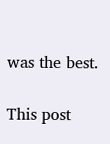was the best.

This post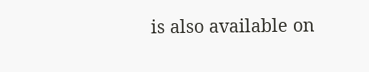is also available on